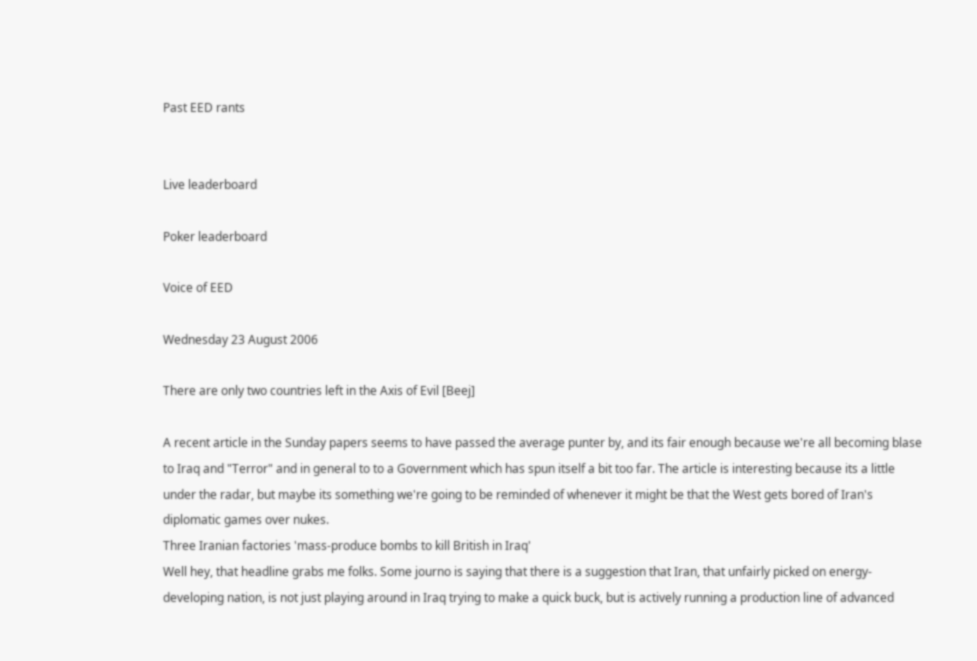Past EED rants


Live leaderboard

Poker leaderboard

Voice of EED

Wednesday 23 August 2006

There are only two countries left in the Axis of Evil [Beej]

A recent article in the Sunday papers seems to have passed the average punter by, and its fair enough because we're all becoming blase to Iraq and "Terror" and in general to to a Government which has spun itself a bit too far. The article is interesting because its a little under the radar, but maybe its something we're going to be reminded of whenever it might be that the West gets bored of Iran's diplomatic games over nukes.
Three Iranian factories 'mass-produce bombs to kill British in Iraq'
Well hey, that headline grabs me folks. Some journo is saying that there is a suggestion that Iran, that unfairly picked on energy-developing nation, is not just playing around in Iraq trying to make a quick buck, but is actively running a production line of advanced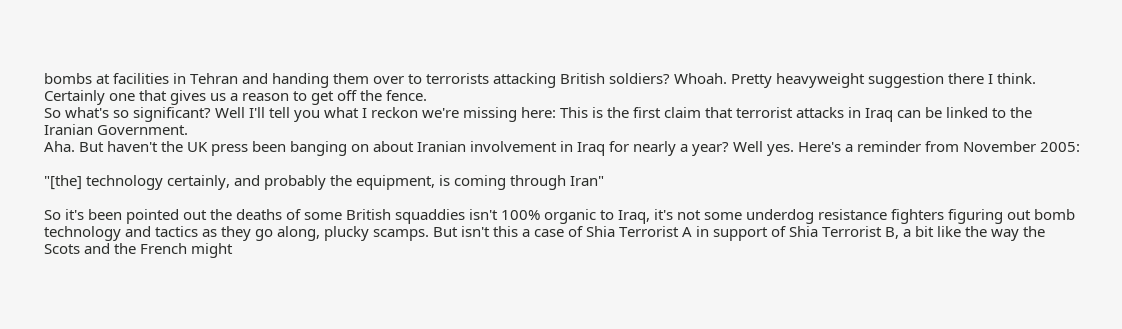bombs at facilities in Tehran and handing them over to terrorists attacking British soldiers? Whoah. Pretty heavyweight suggestion there I think. Certainly one that gives us a reason to get off the fence.
So what's so significant? Well I'll tell you what I reckon we're missing here: This is the first claim that terrorist attacks in Iraq can be linked to the Iranian Government.
Aha. But haven't the UK press been banging on about Iranian involvement in Iraq for nearly a year? Well yes. Here's a reminder from November 2005:

"[the] technology certainly, and probably the equipment, is coming through Iran"

So it's been pointed out the deaths of some British squaddies isn't 100% organic to Iraq, it's not some underdog resistance fighters figuring out bomb technology and tactics as they go along, plucky scamps. But isn't this a case of Shia Terrorist A in support of Shia Terrorist B, a bit like the way the Scots and the French might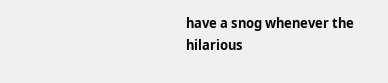have a snog whenever the hilarious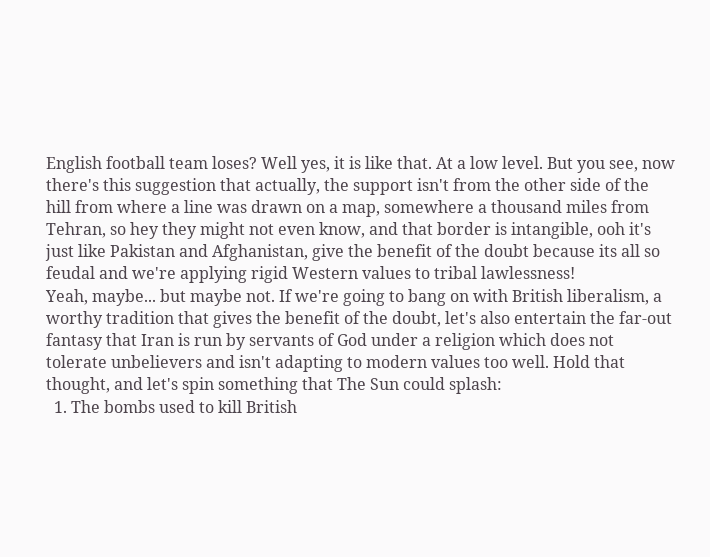English football team loses? Well yes, it is like that. At a low level. But you see, now there's this suggestion that actually, the support isn't from the other side of the hill from where a line was drawn on a map, somewhere a thousand miles from Tehran, so hey they might not even know, and that border is intangible, ooh it's just like Pakistan and Afghanistan, give the benefit of the doubt because its all so feudal and we're applying rigid Western values to tribal lawlessness!
Yeah, maybe... but maybe not. If we're going to bang on with British liberalism, a worthy tradition that gives the benefit of the doubt, let's also entertain the far-out fantasy that Iran is run by servants of God under a religion which does not tolerate unbelievers and isn't adapting to modern values too well. Hold that thought, and let's spin something that The Sun could splash:
  1. The bombs used to kill British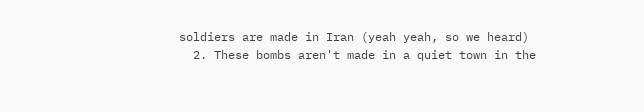soldiers are made in Iran (yeah yeah, so we heard)
  2. These bombs aren't made in a quiet town in the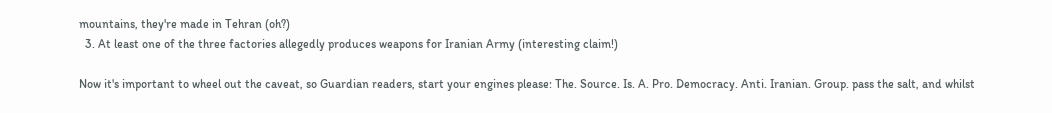mountains, they're made in Tehran (oh?)
  3. At least one of the three factories allegedly produces weapons for Iranian Army (interesting claim!)

Now it's important to wheel out the caveat, so Guardian readers, start your engines please: The. Source. Is. A. Pro. Democracy. Anti. Iranian. Group. pass the salt, and whilst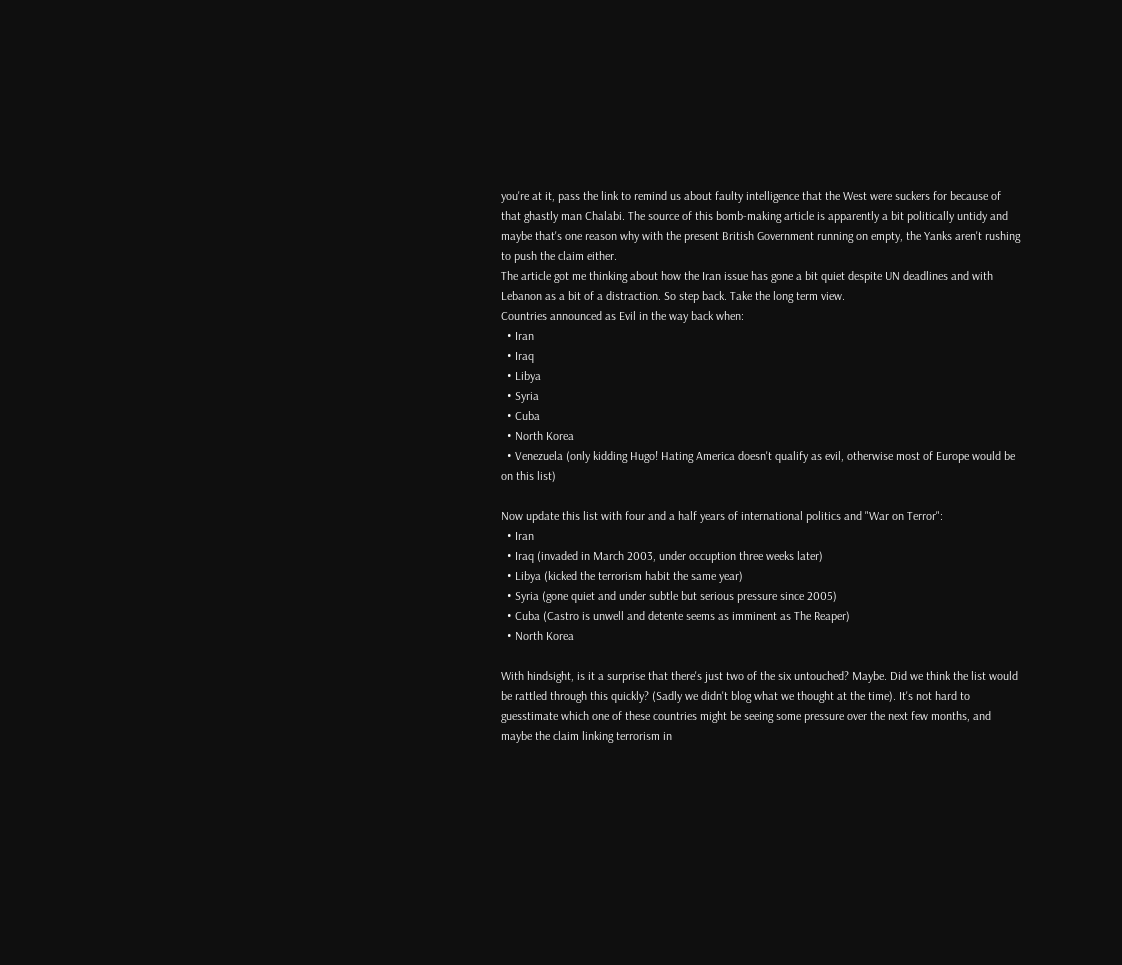you're at it, pass the link to remind us about faulty intelligence that the West were suckers for because of that ghastly man Chalabi. The source of this bomb-making article is apparently a bit politically untidy and maybe that's one reason why with the present British Government running on empty, the Yanks aren't rushing to push the claim either.
The article got me thinking about how the Iran issue has gone a bit quiet despite UN deadlines and with Lebanon as a bit of a distraction. So step back. Take the long term view.
Countries announced as Evil in the way back when:
  • Iran
  • Iraq
  • Libya
  • Syria
  • Cuba
  • North Korea
  • Venezuela (only kidding Hugo! Hating America doesn't qualify as evil, otherwise most of Europe would be on this list)

Now update this list with four and a half years of international politics and "War on Terror":
  • Iran
  • Iraq (invaded in March 2003, under occuption three weeks later)
  • Libya (kicked the terrorism habit the same year)
  • Syria (gone quiet and under subtle but serious pressure since 2005)
  • Cuba (Castro is unwell and detente seems as imminent as The Reaper)
  • North Korea

With hindsight, is it a surprise that there's just two of the six untouched? Maybe. Did we think the list would be rattled through this quickly? (Sadly we didn't blog what we thought at the time). It's not hard to guesstimate which one of these countries might be seeing some pressure over the next few months, and maybe the claim linking terrorism in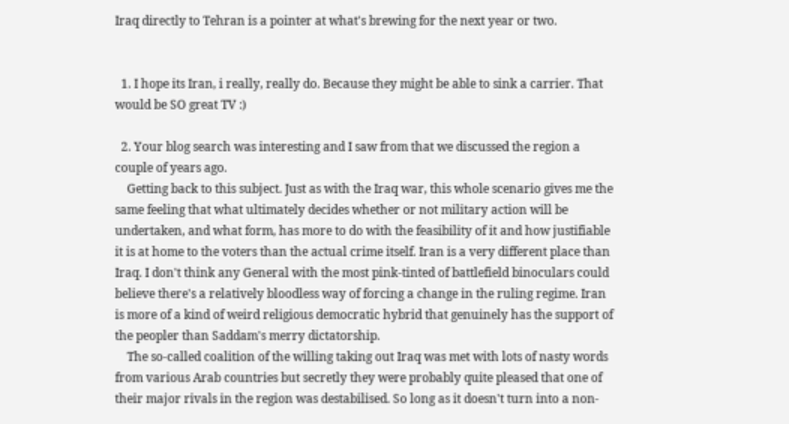Iraq directly to Tehran is a pointer at what's brewing for the next year or two.


  1. I hope its Iran, i really, really do. Because they might be able to sink a carrier. That would be SO great TV :)

  2. Your blog search was interesting and I saw from that we discussed the region a couple of years ago.
    Getting back to this subject. Just as with the Iraq war, this whole scenario gives me the same feeling that what ultimately decides whether or not military action will be undertaken, and what form, has more to do with the feasibility of it and how justifiable it is at home to the voters than the actual crime itself. Iran is a very different place than Iraq. I don't think any General with the most pink-tinted of battlefield binoculars could believe there's a relatively bloodless way of forcing a change in the ruling regime. Iran is more of a kind of weird religious democratic hybrid that genuinely has the support of the peopler than Saddam's merry dictatorship.
    The so-called coalition of the willing taking out Iraq was met with lots of nasty words from various Arab countries but secretly they were probably quite pleased that one of their major rivals in the region was destabilised. So long as it doesn't turn into a non-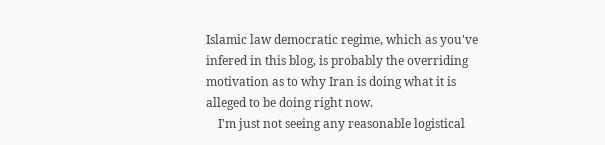Islamic law democratic regime, which as you've infered in this blog, is probably the overriding motivation as to why Iran is doing what it is alleged to be doing right now.
    I'm just not seeing any reasonable logistical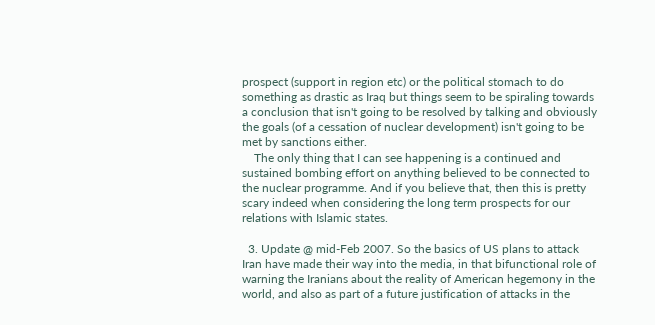prospect (support in region etc) or the political stomach to do something as drastic as Iraq but things seem to be spiraling towards a conclusion that isn't going to be resolved by talking and obviously the goals (of a cessation of nuclear development) isn't going to be met by sanctions either.
    The only thing that I can see happening is a continued and sustained bombing effort on anything believed to be connected to the nuclear programme. And if you believe that, then this is pretty scary indeed when considering the long term prospects for our relations with Islamic states.

  3. Update @ mid-Feb 2007. So the basics of US plans to attack Iran have made their way into the media, in that bifunctional role of warning the Iranians about the reality of American hegemony in the world, and also as part of a future justification of attacks in the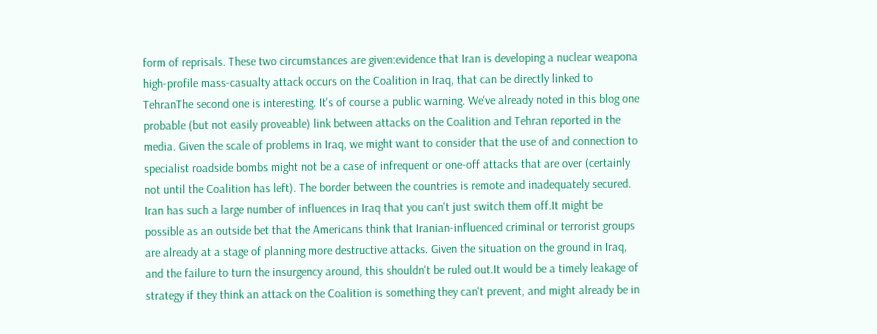form of reprisals. These two circumstances are given:evidence that Iran is developing a nuclear weapona high-profile mass-casualty attack occurs on the Coalition in Iraq, that can be directly linked to TehranThe second one is interesting. It's of course a public warning. We've already noted in this blog one probable (but not easily proveable) link between attacks on the Coalition and Tehran reported in the media. Given the scale of problems in Iraq, we might want to consider that the use of and connection to specialist roadside bombs might not be a case of infrequent or one-off attacks that are over (certainly not until the Coalition has left). The border between the countries is remote and inadequately secured. Iran has such a large number of influences in Iraq that you can't just switch them off.It might be possible as an outside bet that the Americans think that Iranian-influenced criminal or terrorist groups are already at a stage of planning more destructive attacks. Given the situation on the ground in Iraq, and the failure to turn the insurgency around, this shouldn't be ruled out.It would be a timely leakage of strategy if they think an attack on the Coalition is something they can't prevent, and might already be in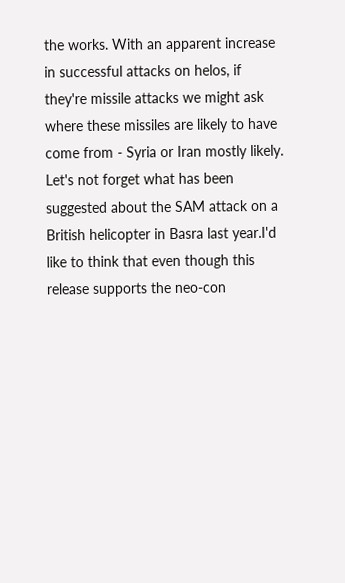the works. With an apparent increase in successful attacks on helos, if they're missile attacks we might ask where these missiles are likely to have come from - Syria or Iran mostly likely. Let's not forget what has been suggested about the SAM attack on a British helicopter in Basra last year.I'd like to think that even though this release supports the neo-con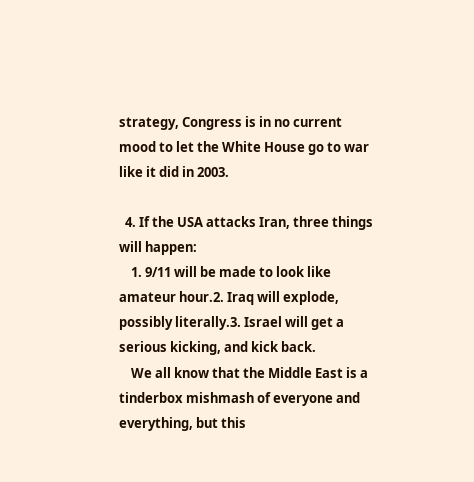strategy, Congress is in no current mood to let the White House go to war like it did in 2003.

  4. If the USA attacks Iran, three things will happen:
    1. 9/11 will be made to look like amateur hour.2. Iraq will explode, possibly literally.3. Israel will get a serious kicking, and kick back.
    We all know that the Middle East is a tinderbox mishmash of everyone and everything, but this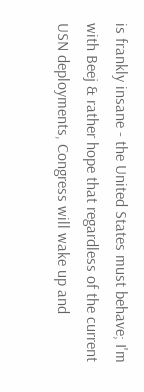is frankly insane - the United States must behave; I'm with Beej & rather hope that regardless of the current USN deployments, Congress will wake up and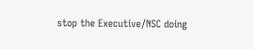stop the Executive/NSC doing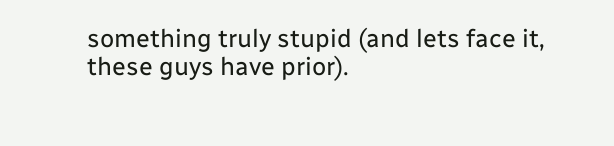something truly stupid (and lets face it, these guys have prior).